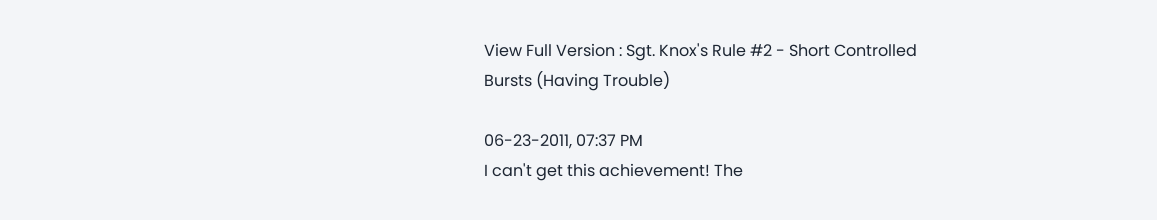View Full Version : Sgt. Knox's Rule #2 - Short Controlled Bursts (Having Trouble)

06-23-2011, 07:37 PM
I can't get this achievement! The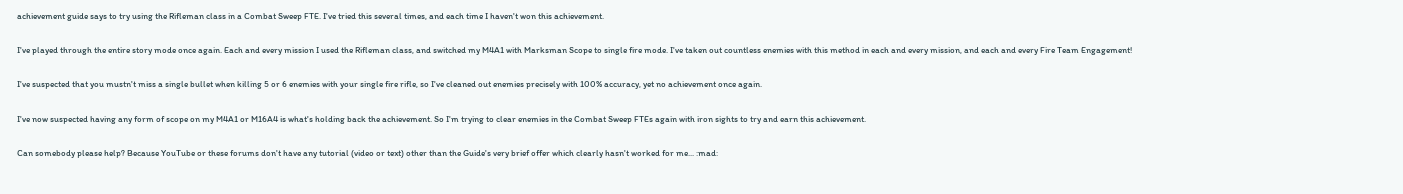achievement guide says to try using the Rifleman class in a Combat Sweep FTE. I've tried this several times, and each time I haven't won this achievement.

I've played through the entire story mode once again. Each and every mission I used the Rifleman class, and switched my M4A1 with Marksman Scope to single fire mode. I've taken out countless enemies with this method in each and every mission, and each and every Fire Team Engagement!

I've suspected that you mustn't miss a single bullet when killing 5 or 6 enemies with your single fire rifle, so I've cleaned out enemies precisely with 100% accuracy, yet no achievement once again.

I've now suspected having any form of scope on my M4A1 or M16A4 is what's holding back the achievement. So I'm trying to clear enemies in the Combat Sweep FTEs again with iron sights to try and earn this achievement.

Can somebody please help? Because YouTube or these forums don't have any tutorial (video or text) other than the Guide's very brief offer which clearly hasn't worked for me... :mad: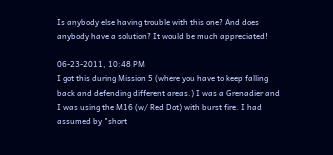Is anybody else having trouble with this one? And does anybody have a solution? It would be much appreciated!

06-23-2011, 10:48 PM
I got this during Mission 5 (where you have to keep falling back and defending different areas.) I was a Grenadier and I was using the M16 (w/ Red Dot) with burst fire. I had assumed by "short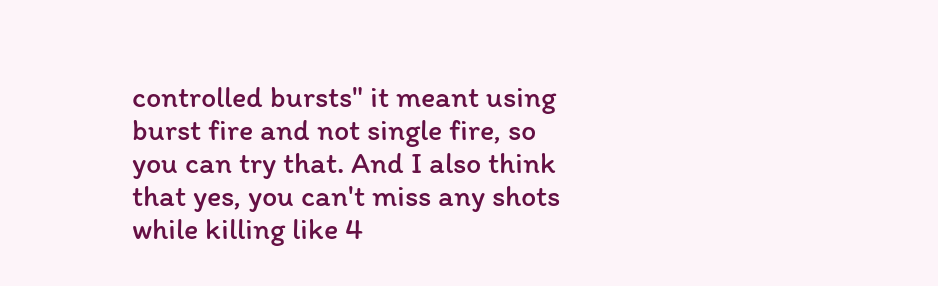controlled bursts" it meant using burst fire and not single fire, so you can try that. And I also think that yes, you can't miss any shots while killing like 4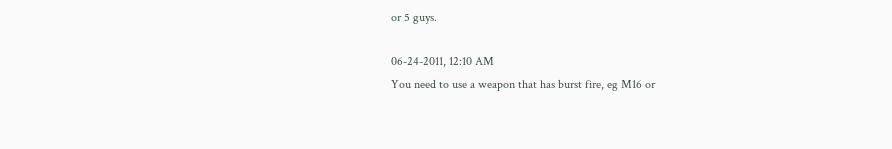or 5 guys.

06-24-2011, 12:10 AM
You need to use a weapon that has burst fire, eg M16 or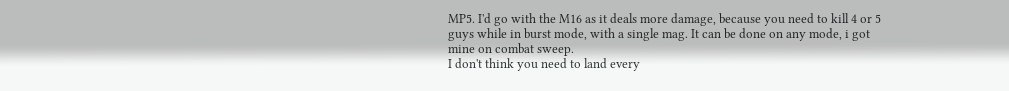MP5. I'd go with the M16 as it deals more damage, because you need to kill 4 or 5 guys while in burst mode, with a single mag. It can be done on any mode, i got mine on combat sweep.
I don't think you need to land every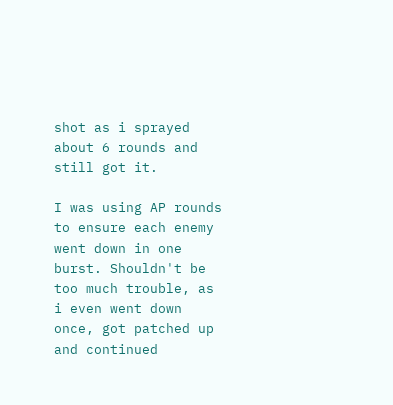shot as i sprayed about 6 rounds and still got it.

I was using AP rounds to ensure each enemy went down in one burst. Shouldn't be too much trouble, as i even went down once, got patched up and continued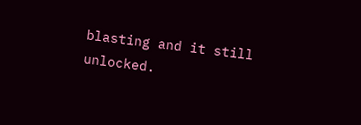blasting and it still unlocked.